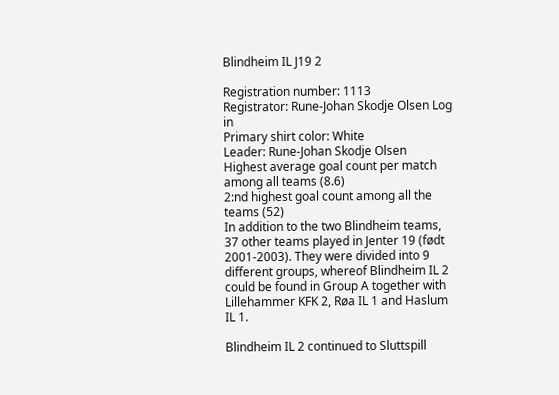Blindheim IL J19 2

Registration number: 1113
Registrator: Rune-Johan Skodje Olsen Log in
Primary shirt color: White
Leader: Rune-Johan Skodje Olsen
Highest average goal count per match among all teams (8.6)
2:nd highest goal count among all the teams (52)
In addition to the two Blindheim teams, 37 other teams played in Jenter 19 (født 2001-2003). They were divided into 9 different groups, whereof Blindheim IL 2 could be found in Group A together with Lillehammer KFK 2, Røa IL 1 and Haslum IL 1.

Blindheim IL 2 continued to Sluttspill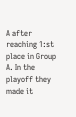A after reaching 1:st place in Group A. In the playoff they made it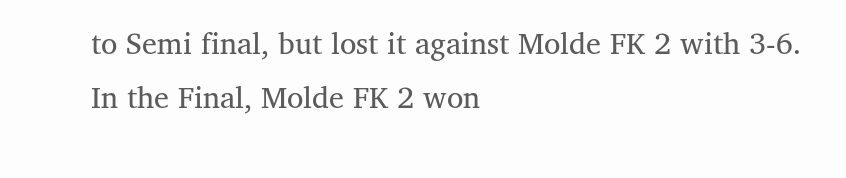to Semi final, but lost it against Molde FK 2 with 3-6. In the Final, Molde FK 2 won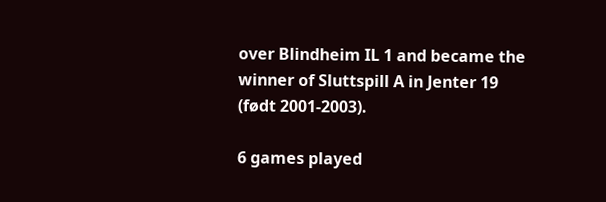over Blindheim IL 1 and became the winner of Sluttspill A in Jenter 19 (født 2001-2003).

6 games played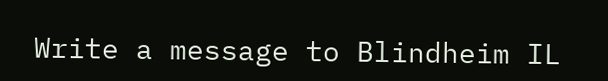Write a message to Blindheim IL